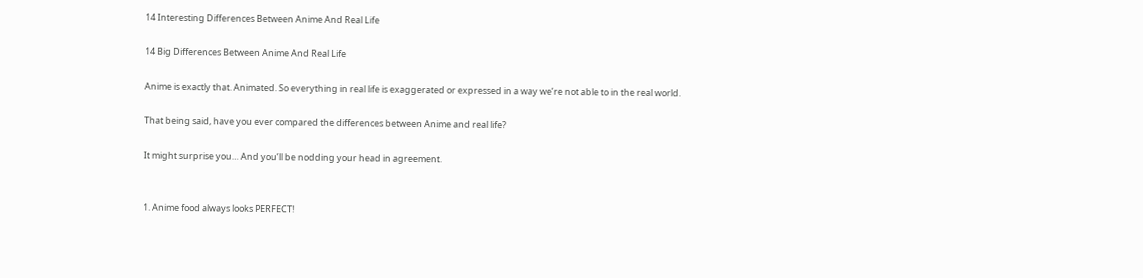14 Interesting Differences Between Anime And Real Life

14 Big Differences Between Anime And Real Life

Anime is exactly that. Animated. So everything in real life is exaggerated or expressed in a way we’re not able to in the real world.

That being said, have you ever compared the differences between Anime and real life?

It might surprise you… And you’ll be nodding your head in agreement.


1. Anime food always looks PERFECT!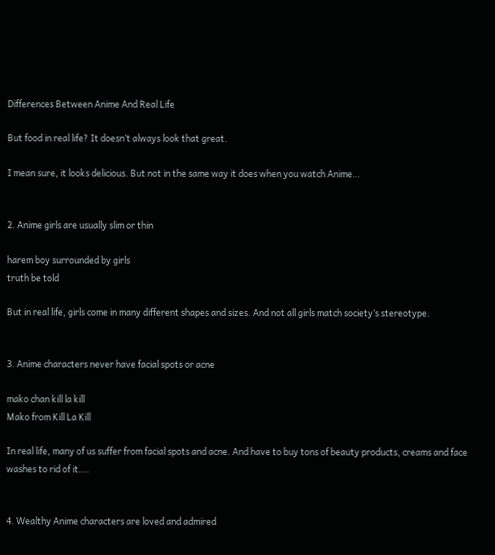Differences Between Anime And Real Life

But food in real life? It doesn’t always look that great.

I mean sure, it looks delicious. But not in the same way it does when you watch Anime…


2. Anime girls are usually slim or thin

harem boy surrounded by girls
truth be told

But in real life, girls come in many different shapes and sizes. And not all girls match society’s stereotype.


3. Anime characters never have facial spots or acne

mako chan kill la kill
Mako from Kill La Kill

In real life, many of us suffer from facial spots and acne. And have to buy tons of beauty products, creams and face washes to rid of it….


4. Wealthy Anime characters are loved and admired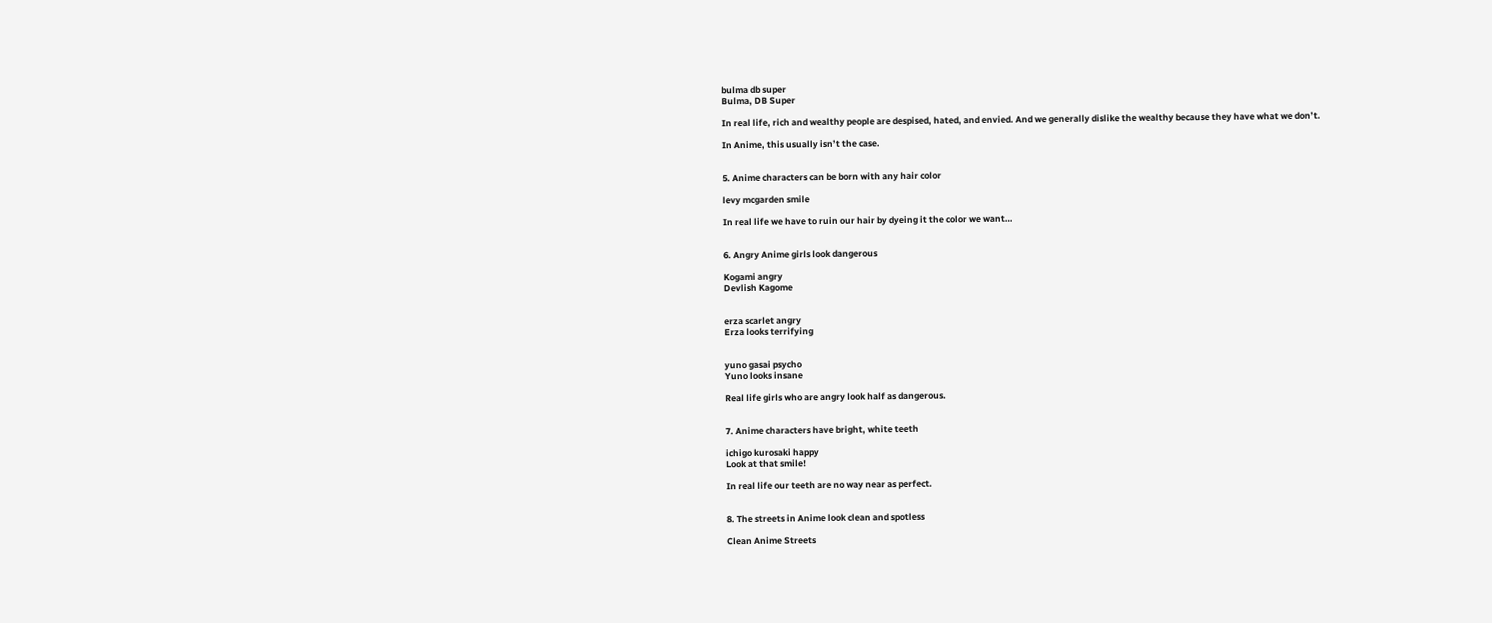bulma db super
Bulma, DB Super

In real life, rich and wealthy people are despised, hated, and envied. And we generally dislike the wealthy because they have what we don’t.

In Anime, this usually isn’t the case.


5. Anime characters can be born with any hair color

levy mcgarden smile

In real life we have to ruin our hair by dyeing it the color we want…


6. Angry Anime girls look dangerous

Kogami angry
Devlish Kagome


erza scarlet angry
Erza looks terrifying


yuno gasai psycho
Yuno looks insane

Real life girls who are angry look half as dangerous.


7. Anime characters have bright, white teeth

ichigo kurosaki happy
Look at that smile!

In real life our teeth are no way near as perfect.


8. The streets in Anime look clean and spotless

Clean Anime Streets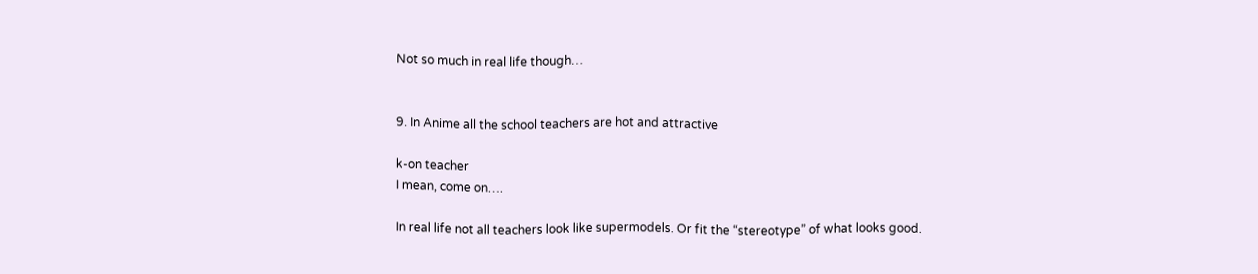Not so much in real life though…


9. In Anime all the school teachers are hot and attractive

k-on teacher
I mean, come on….

In real life not all teachers look like supermodels. Or fit the “stereotype” of what looks good.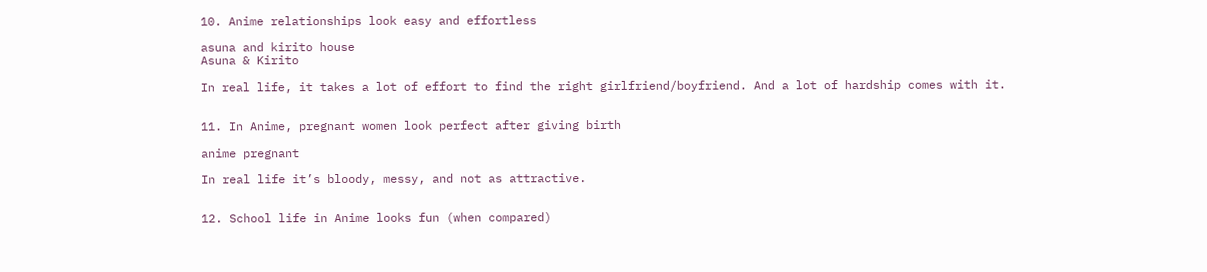10. Anime relationships look easy and effortless

asuna and kirito house
Asuna & Kirito

In real life, it takes a lot of effort to find the right girlfriend/boyfriend. And a lot of hardship comes with it.


11. In Anime, pregnant women look perfect after giving birth

anime pregnant

In real life it’s bloody, messy, and not as attractive.


12. School life in Anime looks fun (when compared)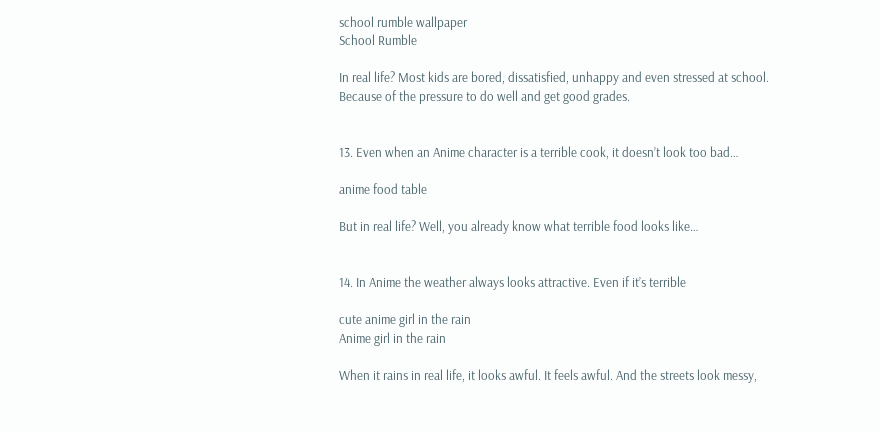school rumble wallpaper
School Rumble

In real life? Most kids are bored, dissatisfied, unhappy and even stressed at school. Because of the pressure to do well and get good grades.


13. Even when an Anime character is a terrible cook, it doesn’t look too bad…

anime food table

But in real life? Well, you already know what terrible food looks like…


14. In Anime the weather always looks attractive. Even if it’s terrible

cute anime girl in the rain
Anime girl in the rain

When it rains in real life, it looks awful. It feels awful. And the streets look messy,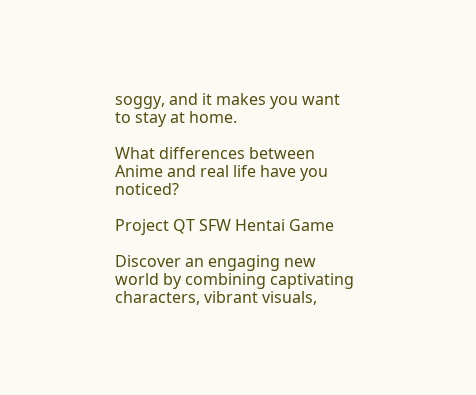soggy, and it makes you want to stay at home.

What differences between Anime and real life have you noticed?

Project QT SFW Hentai Game

Discover an engaging new world by combining captivating characters, vibrant visuals,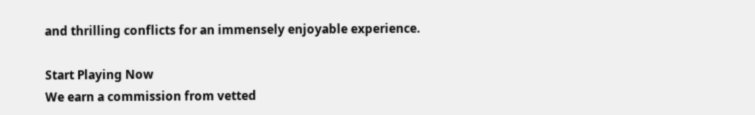and thrilling conflicts for an immensely enjoyable experience.

Start Playing Now
We earn a commission from vetted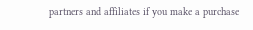partners and affiliates if you make a purchase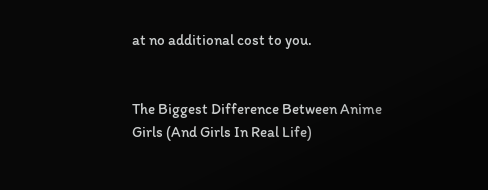at no additional cost to you.


The Biggest Difference Between Anime Girls (And Girls In Real Life)